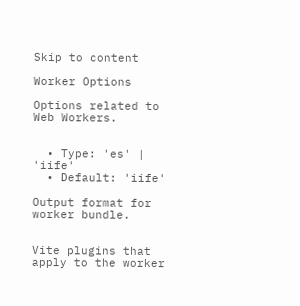Skip to content

Worker Options

Options related to Web Workers.


  • Type: 'es' | 'iife'
  • Default: 'iife'

Output format for worker bundle.


Vite plugins that apply to the worker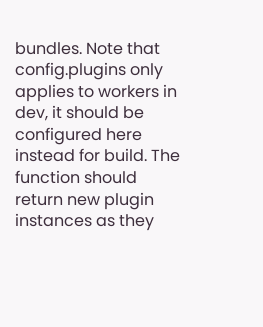bundles. Note that config.plugins only applies to workers in dev, it should be configured here instead for build. The function should return new plugin instances as they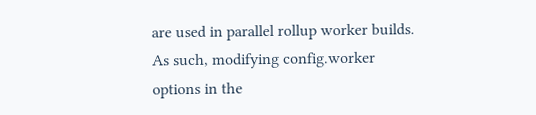are used in parallel rollup worker builds. As such, modifying config.worker options in the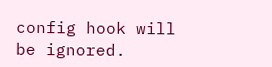config hook will be ignored.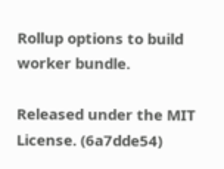Rollup options to build worker bundle.

Released under the MIT License. (6a7dde54)